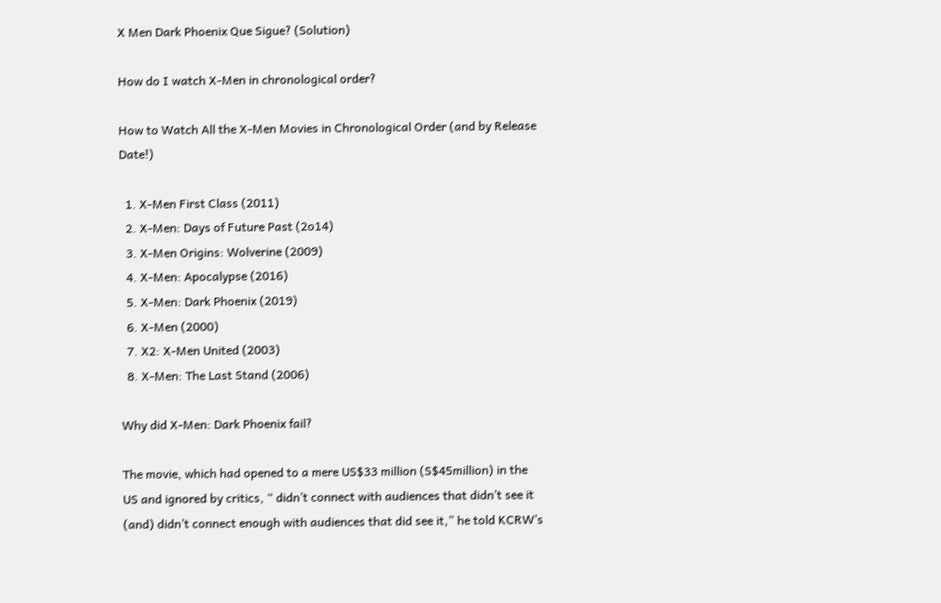X Men Dark Phoenix Que Sigue? (Solution)

How do I watch X-Men in chronological order?

How to Watch All the X-Men Movies in Chronological Order (and by Release Date!)

  1. X-Men First Class (2011)
  2. X-Men: Days of Future Past (2o14)
  3. X-Men Origins: Wolverine (2009)
  4. X-Men: Apocalypse (2016)
  5. X-Men: Dark Phoenix (2019)
  6. X-Men (2000)
  7. X2: X-Men United (2003)
  8. X-Men: The Last Stand (2006)

Why did X-Men: Dark Phoenix fail?

The movie, which had opened to a mere US$33 million (S$45million) in the US and ignored by critics, “ didn’t connect with audiences that didn’t see it (and) didn’t connect enough with audiences that did see it,” he told KCRW’s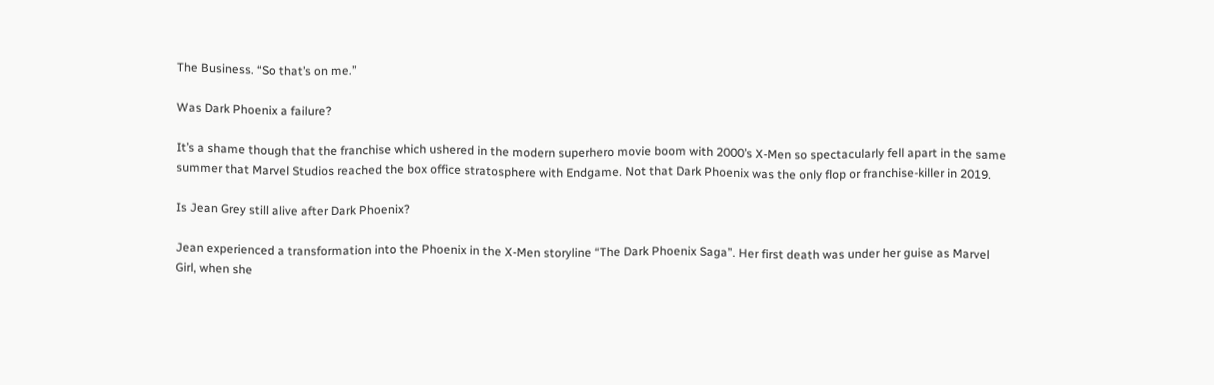The Business. “So that’s on me.”

Was Dark Phoenix a failure?

It’s a shame though that the franchise which ushered in the modern superhero movie boom with 2000’s X-Men so spectacularly fell apart in the same summer that Marvel Studios reached the box office stratosphere with Endgame. Not that Dark Phoenix was the only flop or franchise-killer in 2019.

Is Jean Grey still alive after Dark Phoenix?

Jean experienced a transformation into the Phoenix in the X-Men storyline “The Dark Phoenix Saga”. Her first death was under her guise as Marvel Girl, when she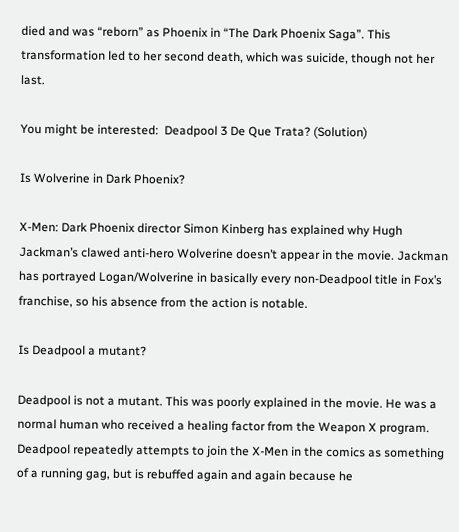died and was “reborn” as Phoenix in “The Dark Phoenix Saga”. This transformation led to her second death, which was suicide, though not her last.

You might be interested:  Deadpool 3 De Que Trata? (Solution)

Is Wolverine in Dark Phoenix?

X-Men: Dark Phoenix director Simon Kinberg has explained why Hugh Jackman’s clawed anti-hero Wolverine doesn’t appear in the movie. Jackman has portrayed Logan/Wolverine in basically every non-Deadpool title in Fox’s franchise, so his absence from the action is notable.

Is Deadpool a mutant?

Deadpool is not a mutant. This was poorly explained in the movie. He was a normal human who received a healing factor from the Weapon X program. Deadpool repeatedly attempts to join the X-Men in the comics as something of a running gag, but is rebuffed again and again because he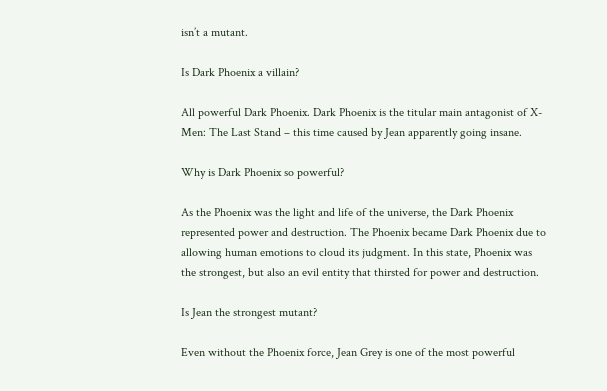isn’t a mutant.

Is Dark Phoenix a villain?

All powerful Dark Phoenix. Dark Phoenix is the titular main antagonist of X-Men: The Last Stand – this time caused by Jean apparently going insane.

Why is Dark Phoenix so powerful?

As the Phoenix was the light and life of the universe, the Dark Phoenix represented power and destruction. The Phoenix became Dark Phoenix due to allowing human emotions to cloud its judgment. In this state, Phoenix was the strongest, but also an evil entity that thirsted for power and destruction.

Is Jean the strongest mutant?

Even without the Phoenix force, Jean Grey is one of the most powerful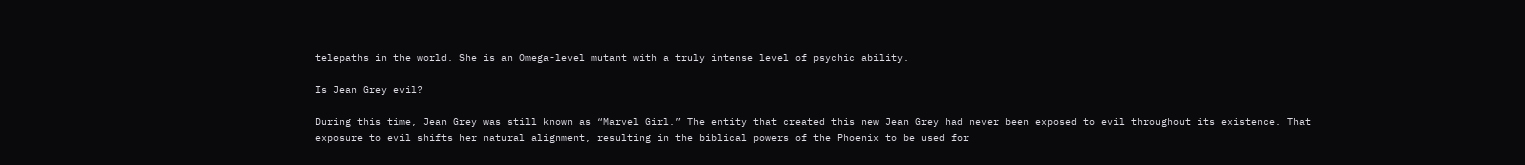telepaths in the world. She is an Omega-level mutant with a truly intense level of psychic ability.

Is Jean Grey evil?

During this time, Jean Grey was still known as “Marvel Girl.” The entity that created this new Jean Grey had never been exposed to evil throughout its existence. That exposure to evil shifts her natural alignment, resulting in the biblical powers of the Phoenix to be used for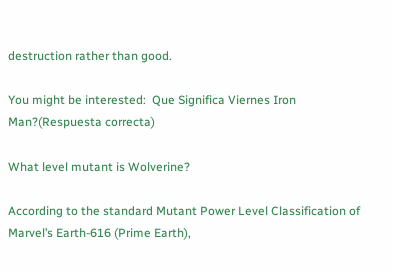destruction rather than good.

You might be interested:  Que Significa Viernes Iron Man?(Respuesta correcta)

What level mutant is Wolverine?

According to the standard Mutant Power Level Classification of Marvel’s Earth-616 (Prime Earth),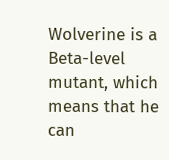Wolverine is a Beta-level mutant, which means that he can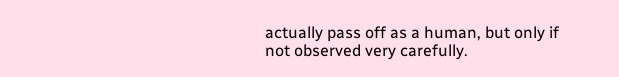actually pass off as a human, but only if not observed very carefully.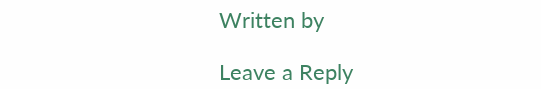Written by

Leave a Reply